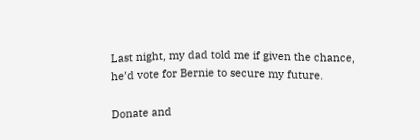Last night, my dad told me if given the chance, he’d vote for Bernie to secure my future.

Donate and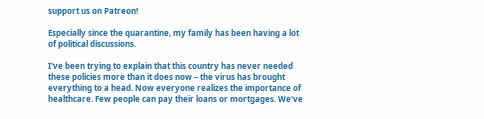support us on Patreon!

Especially since the quarantine, my family has been having a lot of political discussions.

I've been trying to explain that this country has never needed these policies more than it does now – the virus has brought everything to a head. Now everyone realizes the importance of healthcare. Few people can pay their loans or mortgages. We've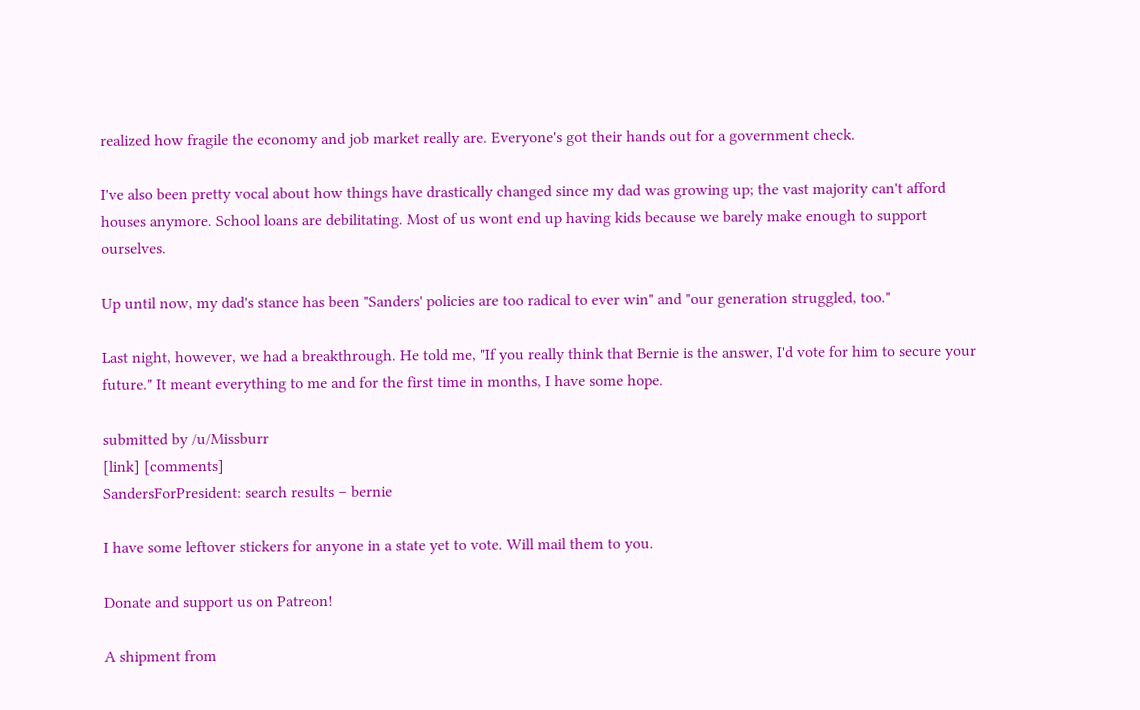realized how fragile the economy and job market really are. Everyone's got their hands out for a government check.

I've also been pretty vocal about how things have drastically changed since my dad was growing up; the vast majority can't afford houses anymore. School loans are debilitating. Most of us wont end up having kids because we barely make enough to support ourselves.

Up until now, my dad's stance has been "Sanders' policies are too radical to ever win" and "our generation struggled, too."

Last night, however, we had a breakthrough. He told me, "If you really think that Bernie is the answer, I'd vote for him to secure your future." It meant everything to me and for the first time in months, I have some hope.

submitted by /u/Missburr
[link] [comments]
SandersForPresident: search results – bernie

I have some leftover stickers for anyone in a state yet to vote. Will mail them to you.

Donate and support us on Patreon!

A shipment from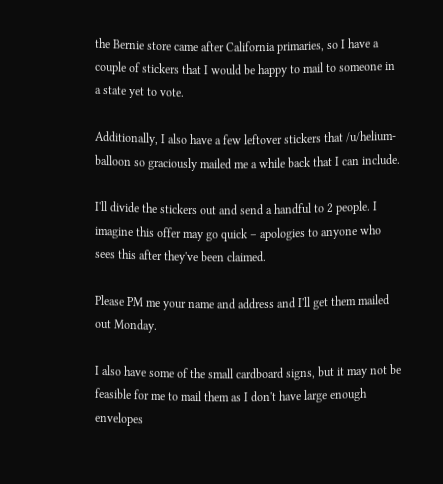the Bernie store came after California primaries, so I have a couple of stickers that I would be happy to mail to someone in a state yet to vote.

Additionally, I also have a few leftover stickers that /u/helium-balloon so graciously mailed me a while back that I can include.

I'll divide the stickers out and send a handful to 2 people. I imagine this offer may go quick – apologies to anyone who sees this after they've been claimed.

Please PM me your name and address and I'll get them mailed out Monday.

I also have some of the small cardboard signs, but it may not be feasible for me to mail them as I don't have large enough envelopes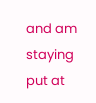and am staying put at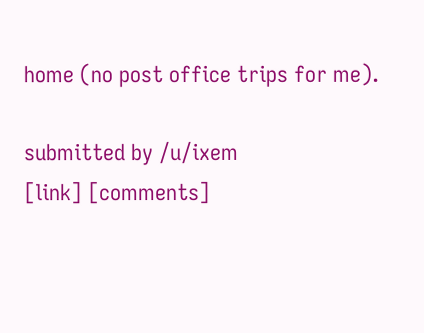home (no post office trips for me).

submitted by /u/ixem
[link] [comments]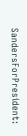SandersForPresident: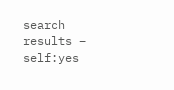search results – self:yes